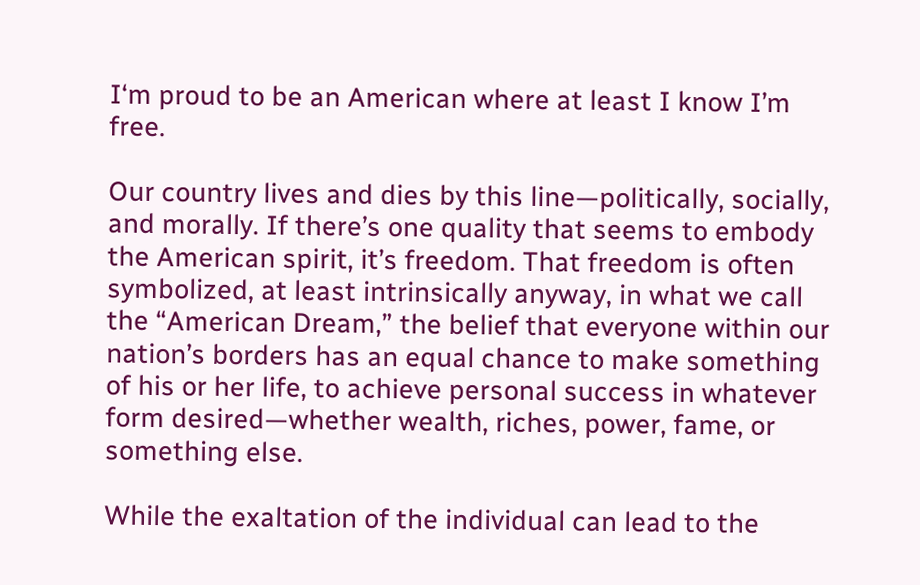I‘m proud to be an American where at least I know I’m free.

Our country lives and dies by this line—politically, socially, and morally. If there’s one quality that seems to embody the American spirit, it’s freedom. That freedom is often symbolized, at least intrinsically anyway, in what we call the “American Dream,” the belief that everyone within our nation’s borders has an equal chance to make something of his or her life, to achieve personal success in whatever form desired—whether wealth, riches, power, fame, or something else.

While the exaltation of the individual can lead to the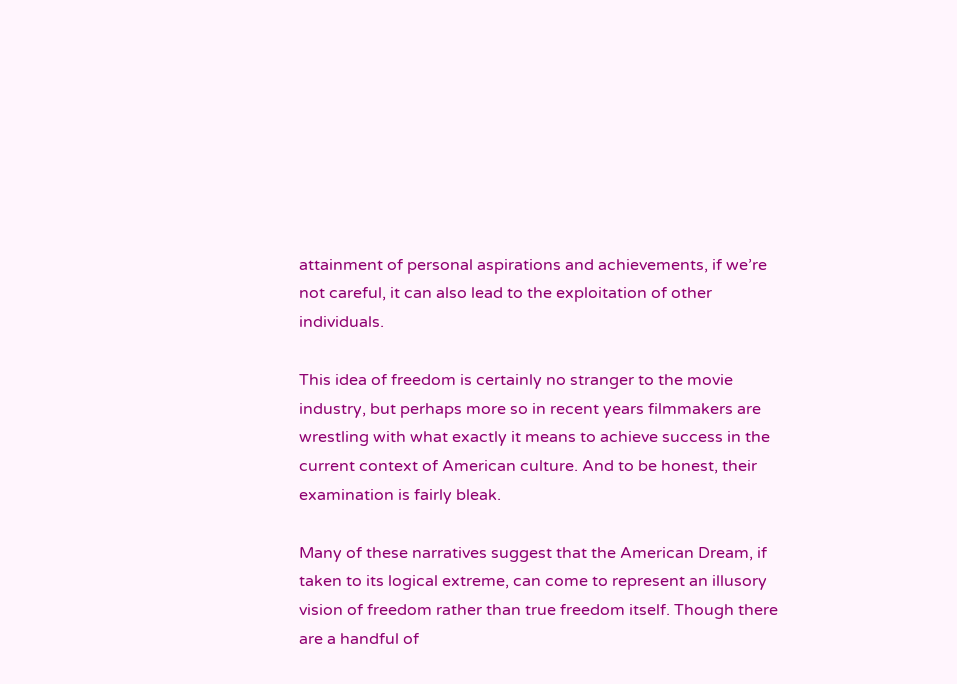attainment of personal aspirations and achievements, if we’re not careful, it can also lead to the exploitation of other individuals.

This idea of freedom is certainly no stranger to the movie industry, but perhaps more so in recent years filmmakers are wrestling with what exactly it means to achieve success in the current context of American culture. And to be honest, their examination is fairly bleak.

Many of these narratives suggest that the American Dream, if taken to its logical extreme, can come to represent an illusory vision of freedom rather than true freedom itself. Though there are a handful of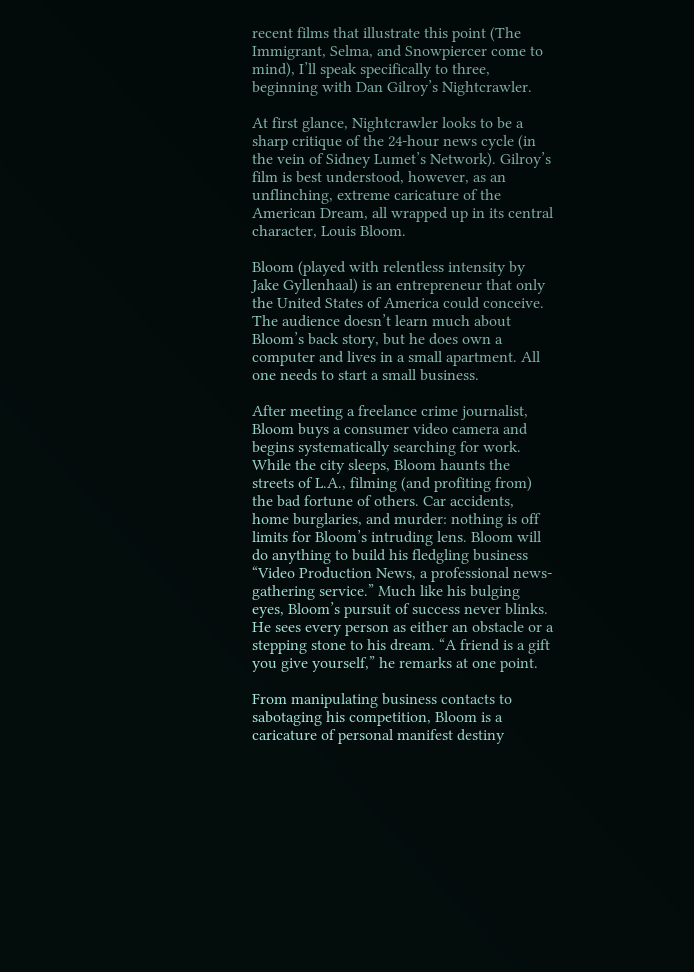recent films that illustrate this point (The Immigrant, Selma, and Snowpiercer come to mind), I’ll speak specifically to three, beginning with Dan Gilroy’s Nightcrawler.

At first glance, Nightcrawler looks to be a sharp critique of the 24-hour news cycle (in the vein of Sidney Lumet’s Network). Gilroy’s film is best understood, however, as an unflinching, extreme caricature of the American Dream, all wrapped up in its central character, Louis Bloom.

Bloom (played with relentless intensity by Jake Gyllenhaal) is an entrepreneur that only the United States of America could conceive. The audience doesn’t learn much about Bloom’s back story, but he does own a computer and lives in a small apartment. All one needs to start a small business.

After meeting a freelance crime journalist, Bloom buys a consumer video camera and begins systematically searching for work. While the city sleeps, Bloom haunts the streets of L.A., filming (and profiting from) the bad fortune of others. Car accidents, home burglaries, and murder: nothing is off limits for Bloom’s intruding lens. Bloom will do anything to build his fledgling business “Video Production News, a professional news-gathering service.” Much like his bulging eyes, Bloom’s pursuit of success never blinks. He sees every person as either an obstacle or a stepping stone to his dream. “A friend is a gift you give yourself,” he remarks at one point.

From manipulating business contacts to sabotaging his competition, Bloom is a caricature of personal manifest destiny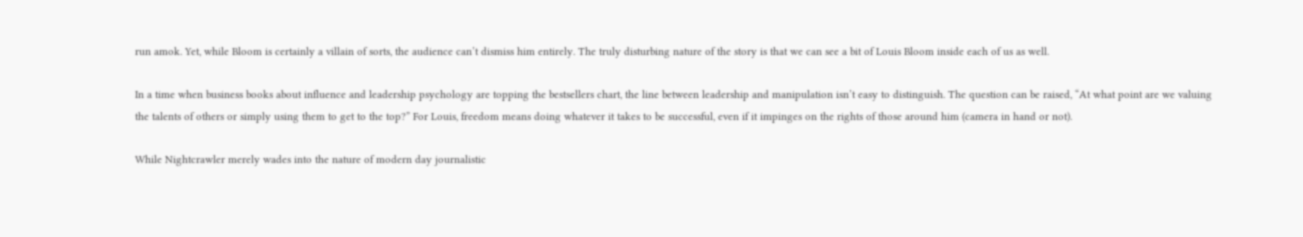run amok. Yet, while Bloom is certainly a villain of sorts, the audience can’t dismiss him entirely. The truly disturbing nature of the story is that we can see a bit of Louis Bloom inside each of us as well.

In a time when business books about influence and leadership psychology are topping the bestsellers chart, the line between leadership and manipulation isn’t easy to distinguish. The question can be raised, “At what point are we valuing the talents of others or simply using them to get to the top?” For Louis, freedom means doing whatever it takes to be successful, even if it impinges on the rights of those around him (camera in hand or not).

While Nightcrawler merely wades into the nature of modern day journalistic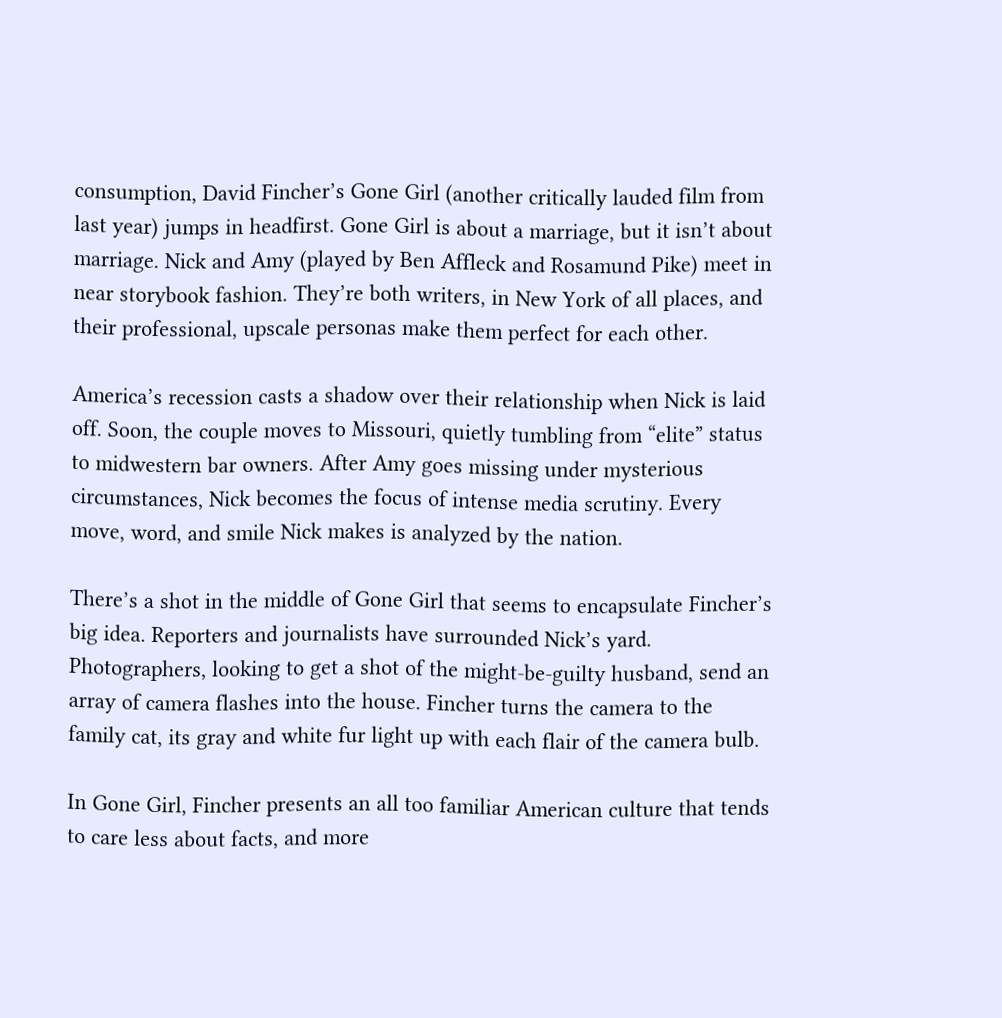consumption, David Fincher’s Gone Girl (another critically lauded film from last year) jumps in headfirst. Gone Girl is about a marriage, but it isn’t about marriage. Nick and Amy (played by Ben Affleck and Rosamund Pike) meet in near storybook fashion. They’re both writers, in New York of all places, and their professional, upscale personas make them perfect for each other.

America’s recession casts a shadow over their relationship when Nick is laid off. Soon, the couple moves to Missouri, quietly tumbling from “elite” status to midwestern bar owners. After Amy goes missing under mysterious circumstances, Nick becomes the focus of intense media scrutiny. Every move, word, and smile Nick makes is analyzed by the nation.

There’s a shot in the middle of Gone Girl that seems to encapsulate Fincher’s big idea. Reporters and journalists have surrounded Nick’s yard. Photographers, looking to get a shot of the might-be-guilty husband, send an array of camera flashes into the house. Fincher turns the camera to the family cat, its gray and white fur light up with each flair of the camera bulb.

In Gone Girl, Fincher presents an all too familiar American culture that tends to care less about facts, and more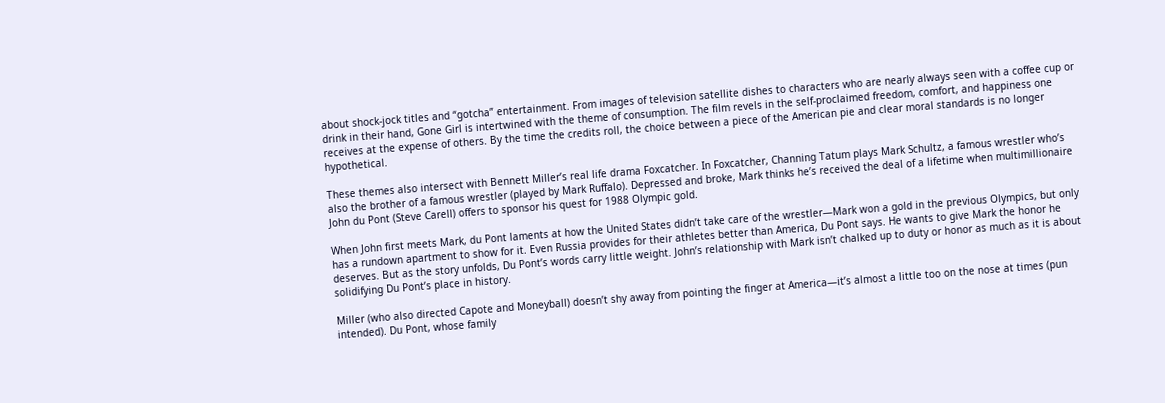about shock-jock titles and “gotcha” entertainment. From images of television satellite dishes to characters who are nearly always seen with a coffee cup or drink in their hand, Gone Girl is intertwined with the theme of consumption. The film revels in the self-proclaimed freedom, comfort, and happiness one receives at the expense of others. By the time the credits roll, the choice between a piece of the American pie and clear moral standards is no longer hypothetical.

These themes also intersect with Bennett Miller’s real life drama Foxcatcher. In Foxcatcher, Channing Tatum plays Mark Schultz, a famous wrestler who’s also the brother of a famous wrestler (played by Mark Ruffalo). Depressed and broke, Mark thinks he’s received the deal of a lifetime when multimillionaire John du Pont (Steve Carell) offers to sponsor his quest for 1988 Olympic gold.

When John first meets Mark, du Pont laments at how the United States didn’t take care of the wrestler—Mark won a gold in the previous Olympics, but only has a rundown apartment to show for it. Even Russia provides for their athletes better than America, Du Pont says. He wants to give Mark the honor he deserves. But as the story unfolds, Du Pont’s words carry little weight. John’s relationship with Mark isn’t chalked up to duty or honor as much as it is about solidifying Du Pont’s place in history.

Miller (who also directed Capote and Moneyball) doesn’t shy away from pointing the finger at America—it’s almost a little too on the nose at times (pun intended). Du Pont, whose family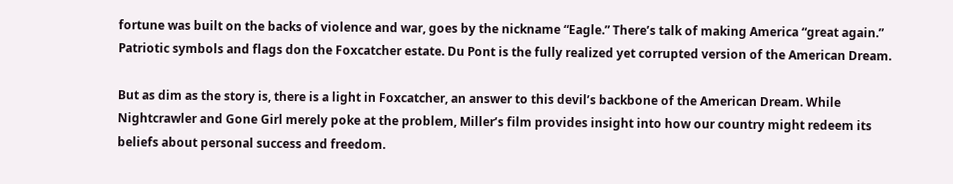fortune was built on the backs of violence and war, goes by the nickname “Eagle.” There’s talk of making America “great again.” Patriotic symbols and flags don the Foxcatcher estate. Du Pont is the fully realized yet corrupted version of the American Dream.

But as dim as the story is, there is a light in Foxcatcher, an answer to this devil’s backbone of the American Dream. While Nightcrawler and Gone Girl merely poke at the problem, Miller’s film provides insight into how our country might redeem its beliefs about personal success and freedom.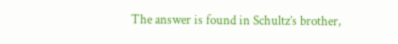The answer is found in Schultz’s brother,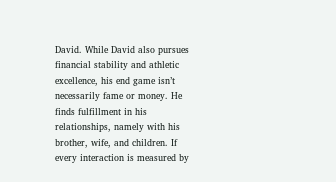David. While David also pursues financial stability and athletic excellence, his end game isn’t necessarily fame or money. He finds fulfillment in his relationships, namely with his brother, wife, and children. If every interaction is measured by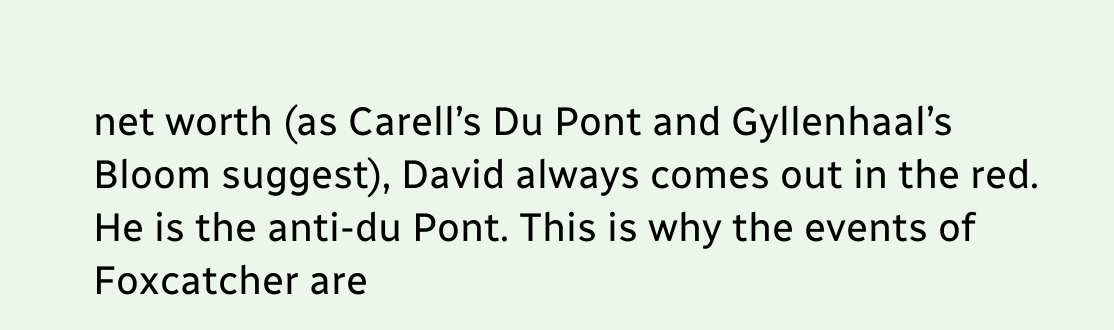net worth (as Carell’s Du Pont and Gyllenhaal’s Bloom suggest), David always comes out in the red. He is the anti-du Pont. This is why the events of Foxcatcher are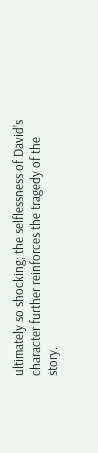ultimately so shocking; the selflessness of David’s character further reinforces the tragedy of the story.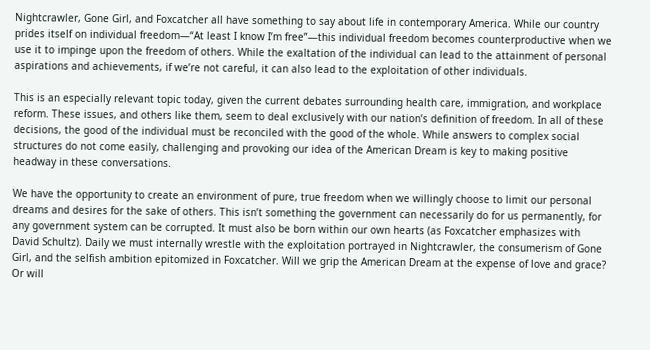Nightcrawler, Gone Girl, and Foxcatcher all have something to say about life in contemporary America. While our country prides itself on individual freedom—“At least I know I’m free”—this individual freedom becomes counterproductive when we use it to impinge upon the freedom of others. While the exaltation of the individual can lead to the attainment of personal aspirations and achievements, if we’re not careful, it can also lead to the exploitation of other individuals.

This is an especially relevant topic today, given the current debates surrounding health care, immigration, and workplace reform. These issues, and others like them, seem to deal exclusively with our nation’s definition of freedom. In all of these decisions, the good of the individual must be reconciled with the good of the whole. While answers to complex social structures do not come easily, challenging and provoking our idea of the American Dream is key to making positive headway in these conversations.

We have the opportunity to create an environment of pure, true freedom when we willingly choose to limit our personal dreams and desires for the sake of others. This isn’t something the government can necessarily do for us permanently, for any government system can be corrupted. It must also be born within our own hearts (as Foxcatcher emphasizes with David Schultz). Daily we must internally wrestle with the exploitation portrayed in Nightcrawler, the consumerism of Gone Girl, and the selfish ambition epitomized in Foxcatcher. Will we grip the American Dream at the expense of love and grace? Or will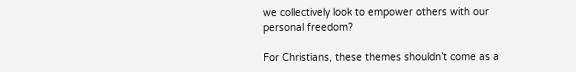we collectively look to empower others with our personal freedom?

For Christians, these themes shouldn’t come as a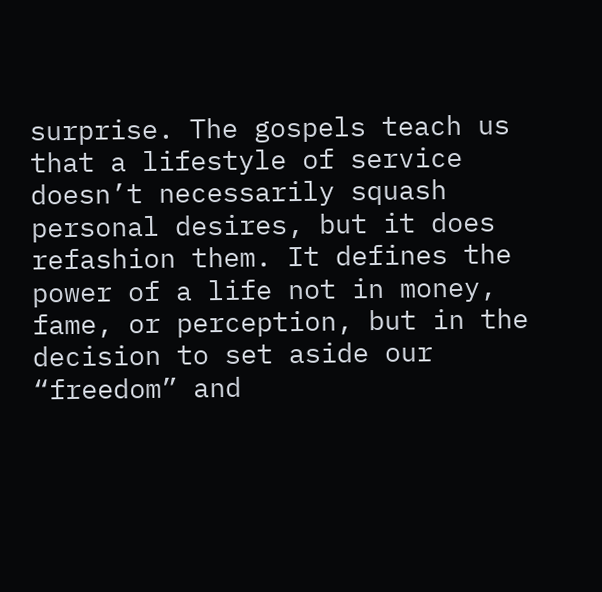surprise. The gospels teach us that a lifestyle of service doesn’t necessarily squash personal desires, but it does refashion them. It defines the power of a life not in money, fame, or perception, but in the decision to set aside our “freedom” and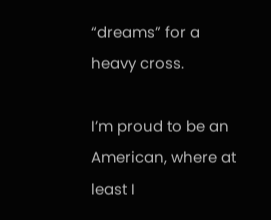“dreams” for a heavy cross.

I’m proud to be an American, where at least I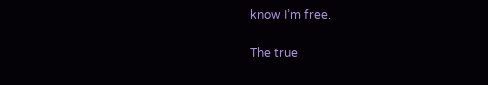know I’m free.

The true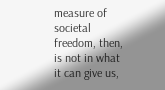measure of societal freedom, then, is not in what it can give us,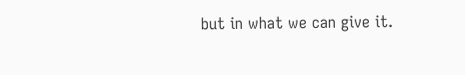but in what we can give it.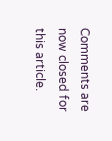Comments are now closed for this article.